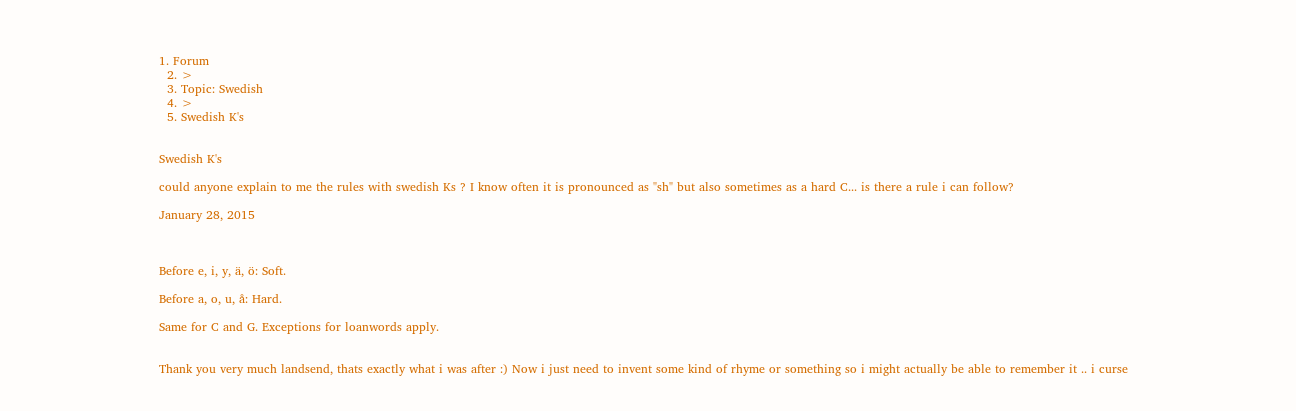1. Forum
  2. >
  3. Topic: Swedish
  4. >
  5. Swedish K's


Swedish K's

could anyone explain to me the rules with swedish Ks ? I know often it is pronounced as "sh" but also sometimes as a hard C... is there a rule i can follow?

January 28, 2015



Before e, i, y, ä, ö: Soft.

Before a, o, u, å: Hard.

Same for C and G. Exceptions for loanwords apply.


Thank you very much landsend, thats exactly what i was after :) Now i just need to invent some kind of rhyme or something so i might actually be able to remember it .. i curse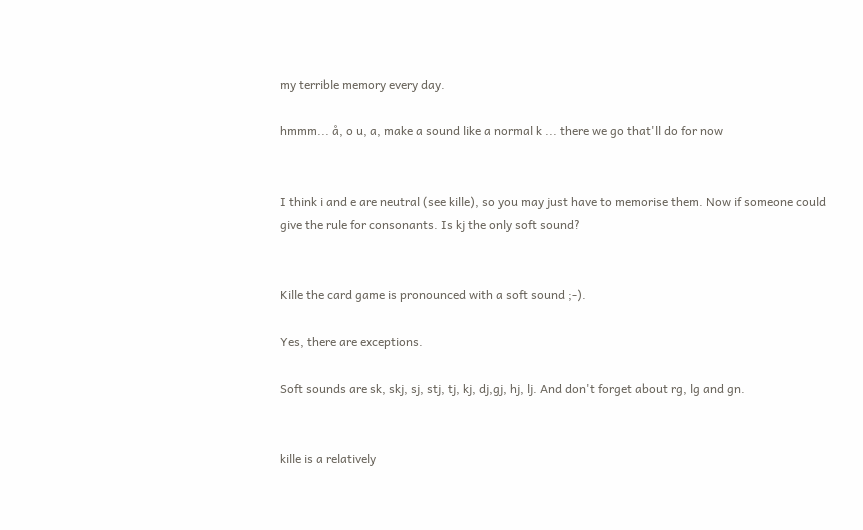my terrible memory every day.

hmmm... å, o u, a, make a sound like a normal k ... there we go that'll do for now


I think i and e are neutral (see kille), so you may just have to memorise them. Now if someone could give the rule for consonants. Is kj the only soft sound?


Kille the card game is pronounced with a soft sound ;-).

Yes, there are exceptions.

Soft sounds are sk, skj, sj, stj, tj, kj, dj,gj, hj, lj. And don't forget about rg, lg and gn.


kille is a relatively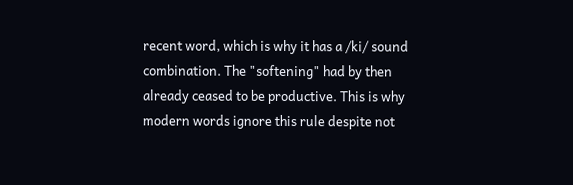recent word, which is why it has a /ki/ sound combination. The "softening" had by then already ceased to be productive. This is why modern words ignore this rule despite not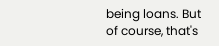being loans. But of course, that's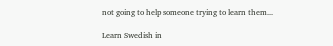not going to help someone trying to learn them...

Learn Swedish in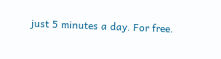just 5 minutes a day. For free.